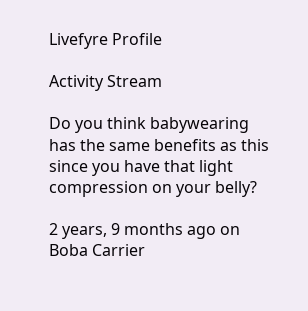Livefyre Profile

Activity Stream

Do you think babywearing has the same benefits as this since you have that light compression on your belly?

2 years, 9 months ago on Boba Carrier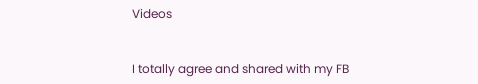Videos


I totally agree and shared with my FB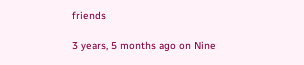friends

3 years, 5 months ago on Nine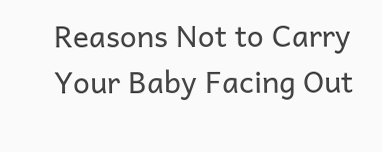Reasons Not to Carry Your Baby Facing Out